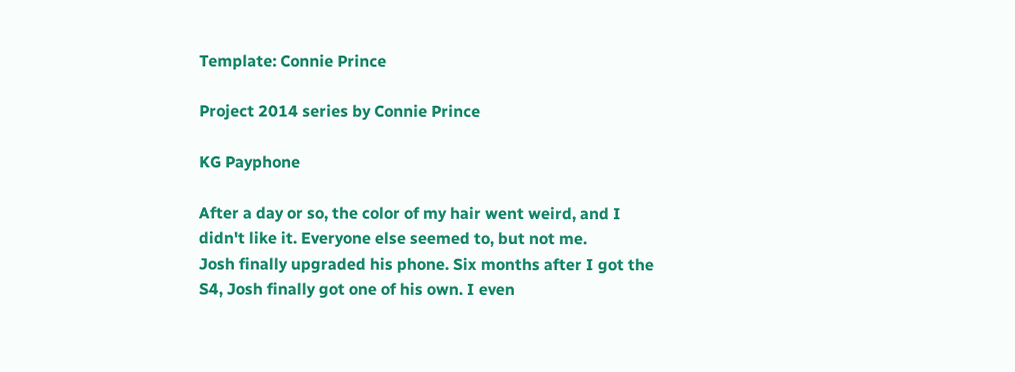Template: Connie Prince

Project 2014 series by Connie Prince

KG Payphone

After a day or so, the color of my hair went weird, and I didn't like it. Everyone else seemed to, but not me.
Josh finally upgraded his phone. Six months after I got the S4, Josh finally got one of his own. I even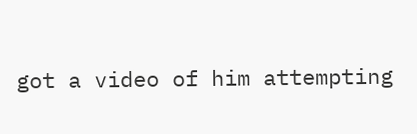got a video of him attempting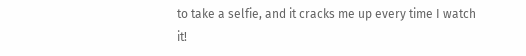to take a selfie, and it cracks me up every time I watch it!